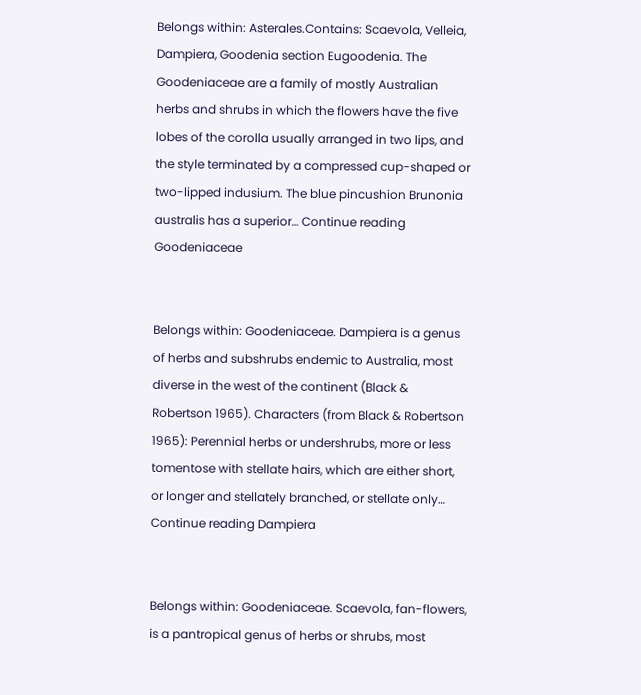Belongs within: Asterales.Contains: Scaevola, Velleia, Dampiera, Goodenia section Eugoodenia. The Goodeniaceae are a family of mostly Australian herbs and shrubs in which the flowers have the five lobes of the corolla usually arranged in two lips, and the style terminated by a compressed cup-shaped or two-lipped indusium. The blue pincushion Brunonia australis has a superior… Continue reading Goodeniaceae


Belongs within: Goodeniaceae. Dampiera is a genus of herbs and subshrubs endemic to Australia, most diverse in the west of the continent (Black & Robertson 1965). Characters (from Black & Robertson 1965): Perennial herbs or undershrubs, more or less tomentose with stellate hairs, which are either short, or longer and stellately branched, or stellate only… Continue reading Dampiera


Belongs within: Goodeniaceae. Scaevola, fan-flowers, is a pantropical genus of herbs or shrubs, most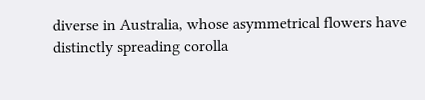diverse in Australia, whose asymmetrical flowers have distinctly spreading corolla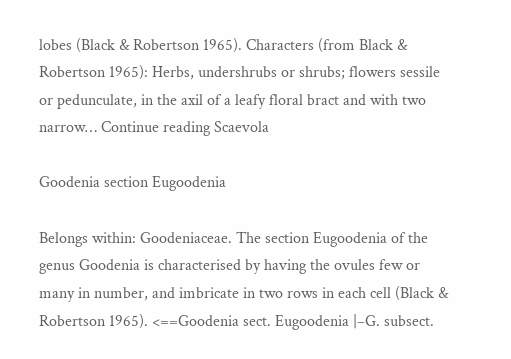lobes (Black & Robertson 1965). Characters (from Black & Robertson 1965): Herbs, undershrubs or shrubs; flowers sessile or pedunculate, in the axil of a leafy floral bract and with two narrow… Continue reading Scaevola

Goodenia section Eugoodenia

Belongs within: Goodeniaceae. The section Eugoodenia of the genus Goodenia is characterised by having the ovules few or many in number, and imbricate in two rows in each cell (Black & Robertson 1965). <==Goodenia sect. Eugoodenia |–G. subsect.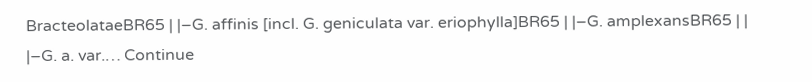BracteolataeBR65 | |–G. affinis [incl. G. geniculata var. eriophylla]BR65 | |–G. amplexansBR65 | | |–G. a. var.… Continue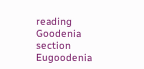reading Goodenia section Eugoodenia